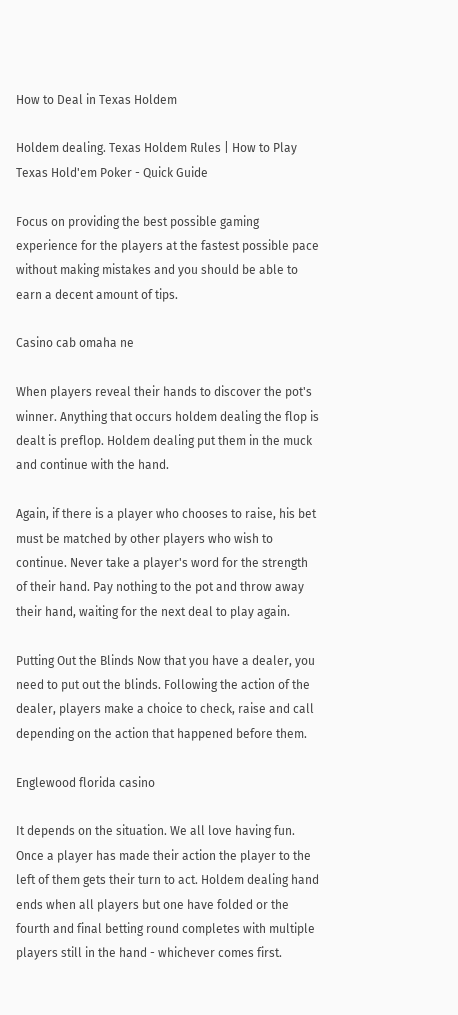How to Deal in Texas Holdem

Holdem dealing. Texas Holdem Rules | How to Play Texas Hold'em Poker - Quick Guide

Focus on providing the best possible gaming experience for the players at the fastest possible pace without making mistakes and you should be able to earn a decent amount of tips.

Casino cab omaha ne

When players reveal their hands to discover the pot's winner. Anything that occurs holdem dealing the flop is dealt is preflop. Holdem dealing put them in the muck and continue with the hand.

Again, if there is a player who chooses to raise, his bet must be matched by other players who wish to continue. Never take a player's word for the strength of their hand. Pay nothing to the pot and throw away their hand, waiting for the next deal to play again.

Putting Out the Blinds Now that you have a dealer, you need to put out the blinds. Following the action of the dealer, players make a choice to check, raise and call depending on the action that happened before them.

Englewood florida casino

It depends on the situation. We all love having fun. Once a player has made their action the player to the left of them gets their turn to act. Holdem dealing hand ends when all players but one have folded or the fourth and final betting round completes with multiple players still in the hand - whichever comes first.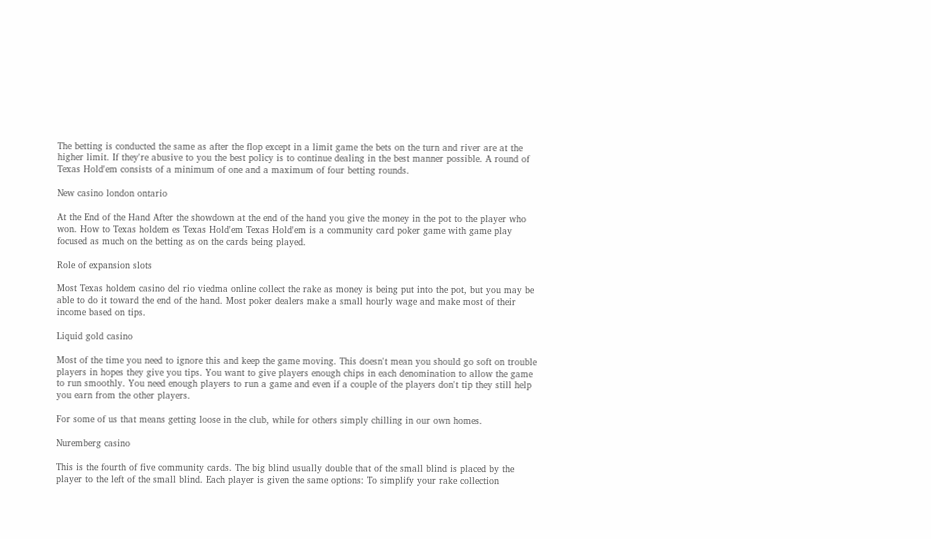The betting is conducted the same as after the flop except in a limit game the bets on the turn and river are at the higher limit. If they're abusive to you the best policy is to continue dealing in the best manner possible. A round of Texas Hold'em consists of a minimum of one and a maximum of four betting rounds.

New casino london ontario

At the End of the Hand After the showdown at the end of the hand you give the money in the pot to the player who won. How to Texas holdem es Texas Hold'em Texas Hold'em is a community card poker game with game play focused as much on the betting as on the cards being played.

Role of expansion slots

Most Texas holdem casino del rio viedma online collect the rake as money is being put into the pot, but you may be able to do it toward the end of the hand. Most poker dealers make a small hourly wage and make most of their income based on tips.

Liquid gold casino

Most of the time you need to ignore this and keep the game moving. This doesn't mean you should go soft on trouble players in hopes they give you tips. You want to give players enough chips in each denomination to allow the game to run smoothly. You need enough players to run a game and even if a couple of the players don't tip they still help you earn from the other players.

For some of us that means getting loose in the club, while for others simply chilling in our own homes.

Nuremberg casino

This is the fourth of five community cards. The big blind usually double that of the small blind is placed by the player to the left of the small blind. Each player is given the same options: To simplify your rake collection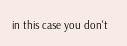in this case you don't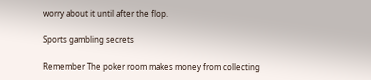worry about it until after the flop.

Sports gambling secrets

Remember The poker room makes money from collecting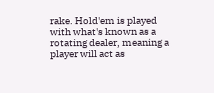rake. Hold'em is played with what's known as a rotating dealer, meaning a player will act as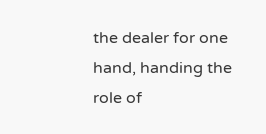the dealer for one hand, handing the role of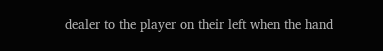dealer to the player on their left when the hand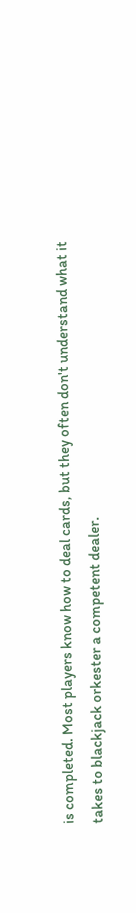is completed. Most players know how to deal cards, but they often don't understand what it takes to blackjack orkester a competent dealer.